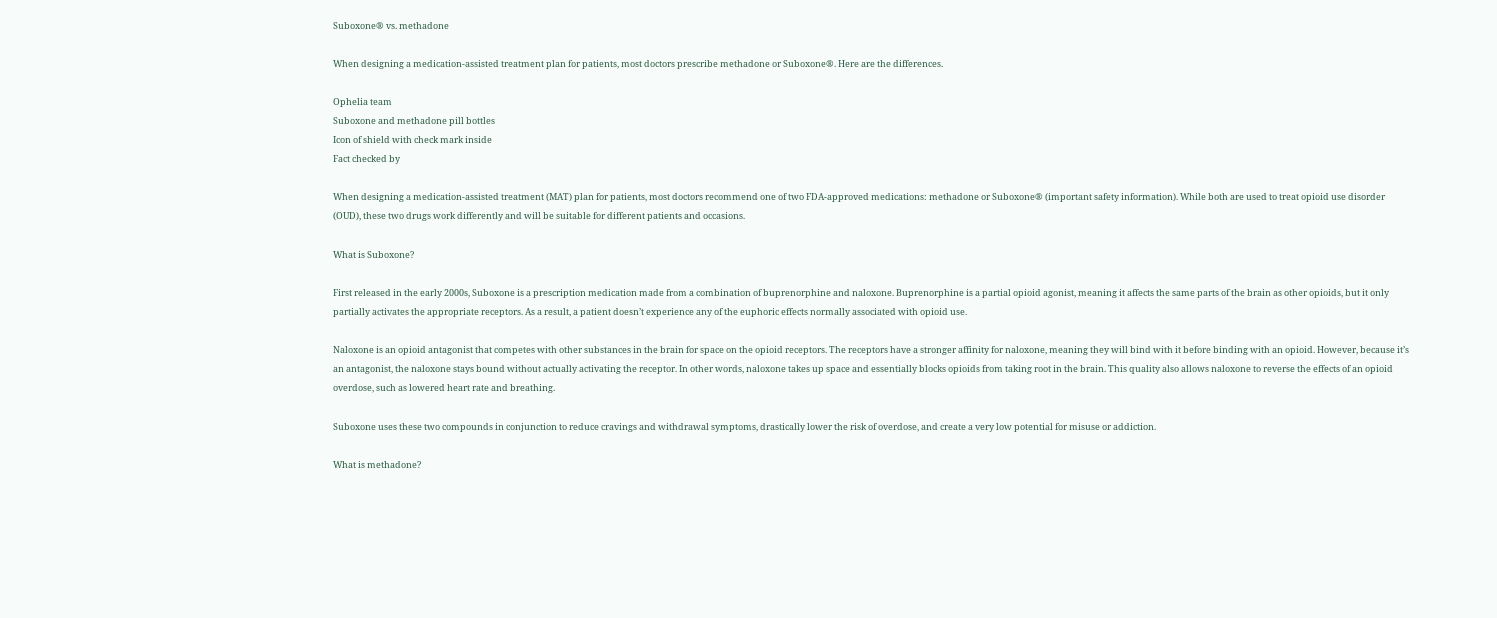Suboxone® vs. methadone

When designing a medication-assisted treatment plan for patients, most doctors prescribe methadone or Suboxone®. Here are the differences.

Ophelia team
Suboxone and methadone pill bottles
Icon of shield with check mark inside
Fact checked by

When designing a medication-assisted treatment (MAT) plan for patients, most doctors recommend one of two FDA-approved medications: methadone or Suboxone® (important safety information). While both are used to treat opioid use disorder (OUD), these two drugs work differently and will be suitable for different patients and occasions.

What is Suboxone?

First released in the early 2000s, Suboxone is a prescription medication made from a combination of buprenorphine and naloxone. Buprenorphine is a partial opioid agonist, meaning it affects the same parts of the brain as other opioids, but it only partially activates the appropriate receptors. As a result, a patient doesn’t experience any of the euphoric effects normally associated with opioid use.

Naloxone is an opioid antagonist that competes with other substances in the brain for space on the opioid receptors. The receptors have a stronger affinity for naloxone, meaning they will bind with it before binding with an opioid. However, because it’s an antagonist, the naloxone stays bound without actually activating the receptor. In other words, naloxone takes up space and essentially blocks opioids from taking root in the brain. This quality also allows naloxone to reverse the effects of an opioid overdose, such as lowered heart rate and breathing.

Suboxone uses these two compounds in conjunction to reduce cravings and withdrawal symptoms, drastically lower the risk of overdose, and create a very low potential for misuse or addiction.

What is methadone?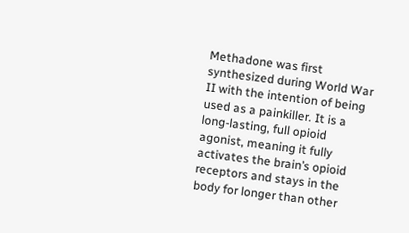Methadone was first synthesized during World War II with the intention of being used as a painkiller. It is a long-lasting, full opioid agonist, meaning it fully activates the brain’s opioid receptors and stays in the body for longer than other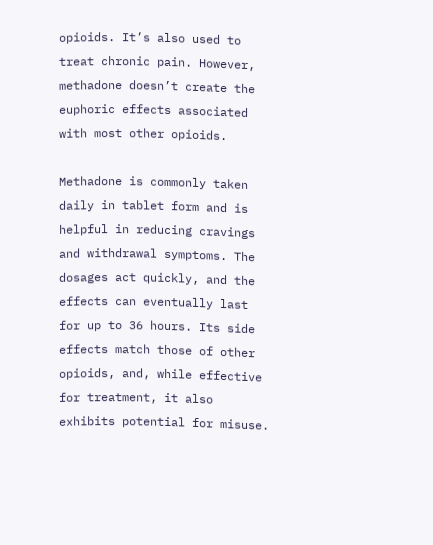opioids. It’s also used to treat chronic pain. However, methadone doesn’t create the euphoric effects associated with most other opioids.

Methadone is commonly taken daily in tablet form and is helpful in reducing cravings and withdrawal symptoms. The dosages act quickly, and the effects can eventually last for up to 36 hours. Its side effects match those of other opioids, and, while effective for treatment, it also exhibits potential for misuse.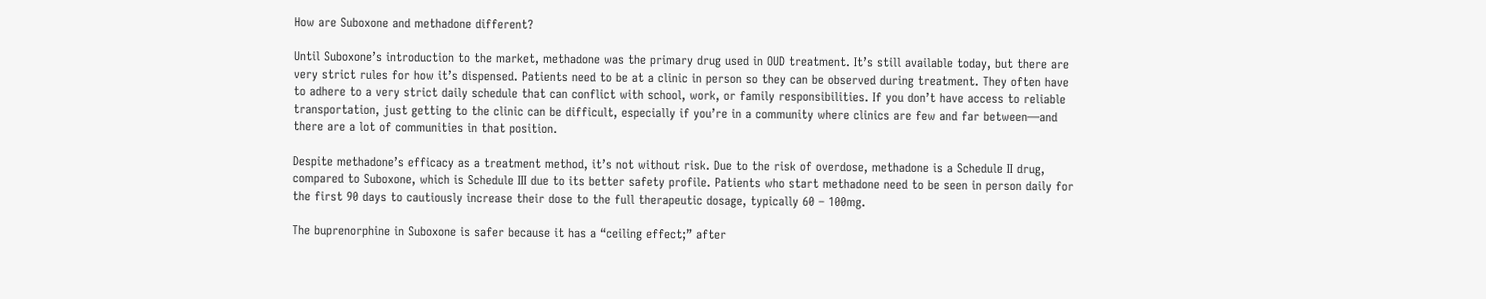How are Suboxone and methadone different?

Until Suboxone’s introduction to the market, methadone was the primary drug used in OUD treatment. It’s still available today, but there are very strict rules for how it’s dispensed. Patients need to be at a clinic in person so they can be observed during treatment. They often have to adhere to a very strict daily schedule that can conflict with school, work, or family responsibilities. If you don’t have access to reliable transportation, just getting to the clinic can be difficult, especially if you’re in a community where clinics are few and far between—and there are a lot of communities in that position.

Despite methadone’s efficacy as a treatment method, it’s not without risk. Due to the risk of overdose, methadone is a Schedule II drug, compared to Suboxone, which is Schedule III due to its better safety profile. Patients who start methadone need to be seen in person daily for the first 90 days to cautiously increase their dose to the full therapeutic dosage, typically 60 – 100mg.

The buprenorphine in Suboxone is safer because it has a “ceiling effect;” after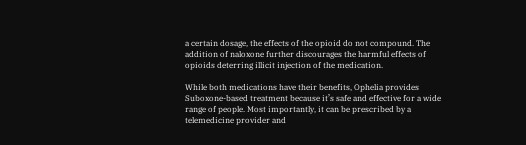a certain dosage, the effects of the opioid do not compound. The addition of naloxone further discourages the harmful effects of opioids deterring illicit injection of the medication.

While both medications have their benefits, Ophelia provides Suboxone-based treatment because it’s safe and effective for a wide range of people. Most importantly, it can be prescribed by a telemedicine provider and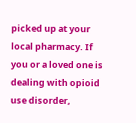picked up at your local pharmacy. If you or a loved one is dealing with opioid use disorder,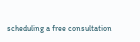scheduling a free consultation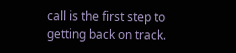call is the first step to getting back on track.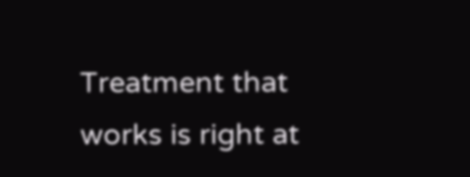Treatment that works is right at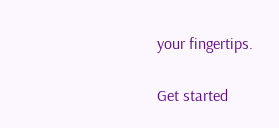your fingertips.

Get started